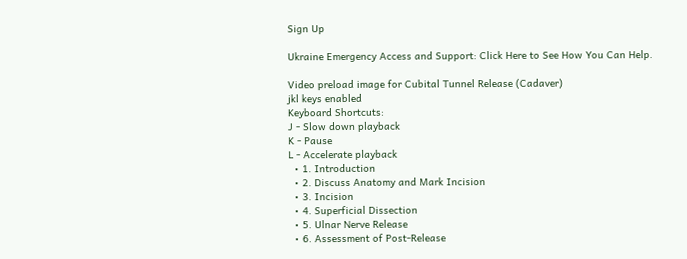Sign Up

Ukraine Emergency Access and Support: Click Here to See How You Can Help.

Video preload image for Cubital Tunnel Release (Cadaver)
jkl keys enabled
Keyboard Shortcuts:
J - Slow down playback
K - Pause
L - Accelerate playback
  • 1. Introduction
  • 2. Discuss Anatomy and Mark Incision
  • 3. Incision
  • 4. Superficial Dissection
  • 5. Ulnar Nerve Release
  • 6. Assessment of Post-Release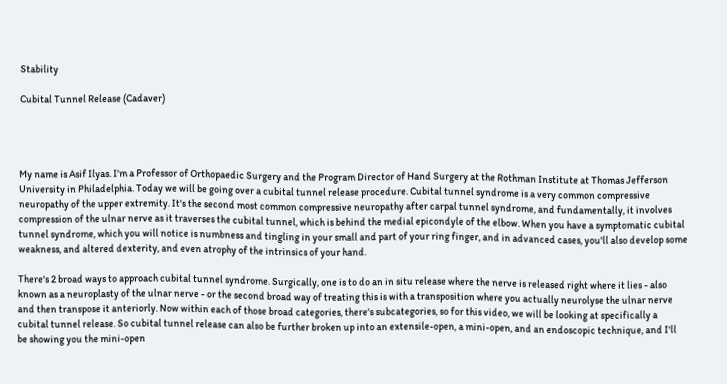Stability

Cubital Tunnel Release (Cadaver)




My name is Asif Ilyas. I'm a Professor of Orthopaedic Surgery and the Program Director of Hand Surgery at the Rothman Institute at Thomas Jefferson University in Philadelphia. Today we will be going over a cubital tunnel release procedure. Cubital tunnel syndrome is a very common compressive neuropathy of the upper extremity. It's the second most common compressive neuropathy after carpal tunnel syndrome, and fundamentally, it involves compression of the ulnar nerve as it traverses the cubital tunnel, which is behind the medial epicondyle of the elbow. When you have a symptomatic cubital tunnel syndrome, which you will notice is numbness and tingling in your small and part of your ring finger, and in advanced cases, you'll also develop some weakness, and altered dexterity, and even atrophy of the intrinsics of your hand.

There's 2 broad ways to approach cubital tunnel syndrome. Surgically, one is to do an in situ release where the nerve is released right where it lies - also known as a neuroplasty of the ulnar nerve - or the second broad way of treating this is with a transposition where you actually neurolyse the ulnar nerve and then transpose it anteriorly. Now within each of those broad categories, there's subcategories, so for this video, we will be looking at specifically a cubital tunnel release. So cubital tunnel release can also be further broken up into an extensile-open, a mini-open, and an endoscopic technique, and I'll be showing you the mini-open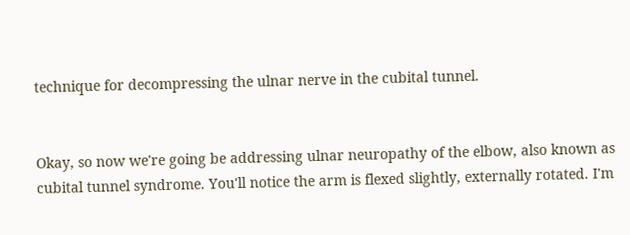technique for decompressing the ulnar nerve in the cubital tunnel.


Okay, so now we're going be addressing ulnar neuropathy of the elbow, also known as cubital tunnel syndrome. You'll notice the arm is flexed slightly, externally rotated. I'm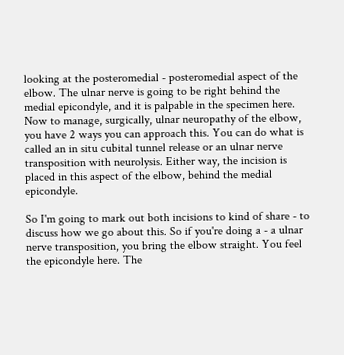looking at the posteromedial - posteromedial aspect of the elbow. The ulnar nerve is going to be right behind the medial epicondyle, and it is palpable in the specimen here. Now to manage, surgically, ulnar neuropathy of the elbow, you have 2 ways you can approach this. You can do what is called an in situ cubital tunnel release or an ulnar nerve transposition with neurolysis. Either way, the incision is placed in this aspect of the elbow, behind the medial epicondyle.

So I'm going to mark out both incisions to kind of share - to discuss how we go about this. So if you're doing a - a ulnar nerve transposition, you bring the elbow straight. You feel the epicondyle here. The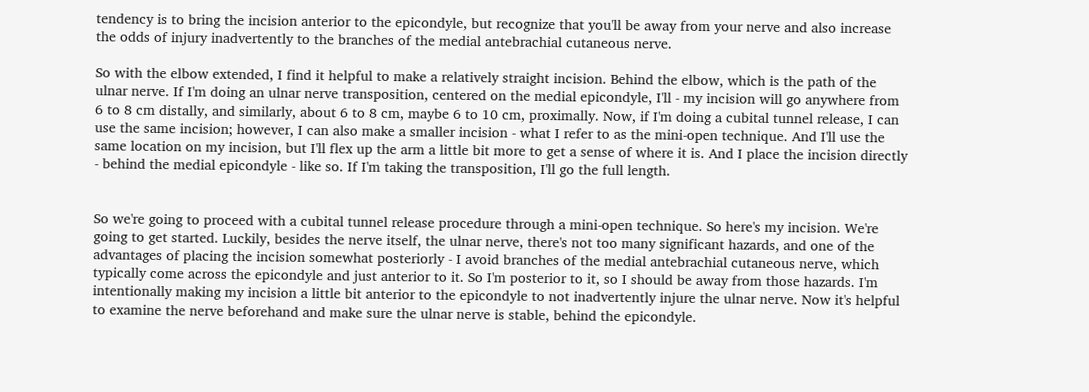tendency is to bring the incision anterior to the epicondyle, but recognize that you'll be away from your nerve and also increase the odds of injury inadvertently to the branches of the medial antebrachial cutaneous nerve.

So with the elbow extended, I find it helpful to make a relatively straight incision. Behind the elbow, which is the path of the ulnar nerve. If I'm doing an ulnar nerve transposition, centered on the medial epicondyle, I'll - my incision will go anywhere from 6 to 8 cm distally, and similarly, about 6 to 8 cm, maybe 6 to 10 cm, proximally. Now, if I'm doing a cubital tunnel release, I can use the same incision; however, I can also make a smaller incision - what I refer to as the mini-open technique. And I'll use the same location on my incision, but I'll flex up the arm a little bit more to get a sense of where it is. And I place the incision directly - behind the medial epicondyle - like so. If I'm taking the transposition, I'll go the full length.


So we're going to proceed with a cubital tunnel release procedure through a mini-open technique. So here's my incision. We're going to get started. Luckily, besides the nerve itself, the ulnar nerve, there's not too many significant hazards, and one of the advantages of placing the incision somewhat posteriorly - I avoid branches of the medial antebrachial cutaneous nerve, which typically come across the epicondyle and just anterior to it. So I'm posterior to it, so I should be away from those hazards. I'm intentionally making my incision a little bit anterior to the epicondyle to not inadvertently injure the ulnar nerve. Now it's helpful to examine the nerve beforehand and make sure the ulnar nerve is stable, behind the epicondyle.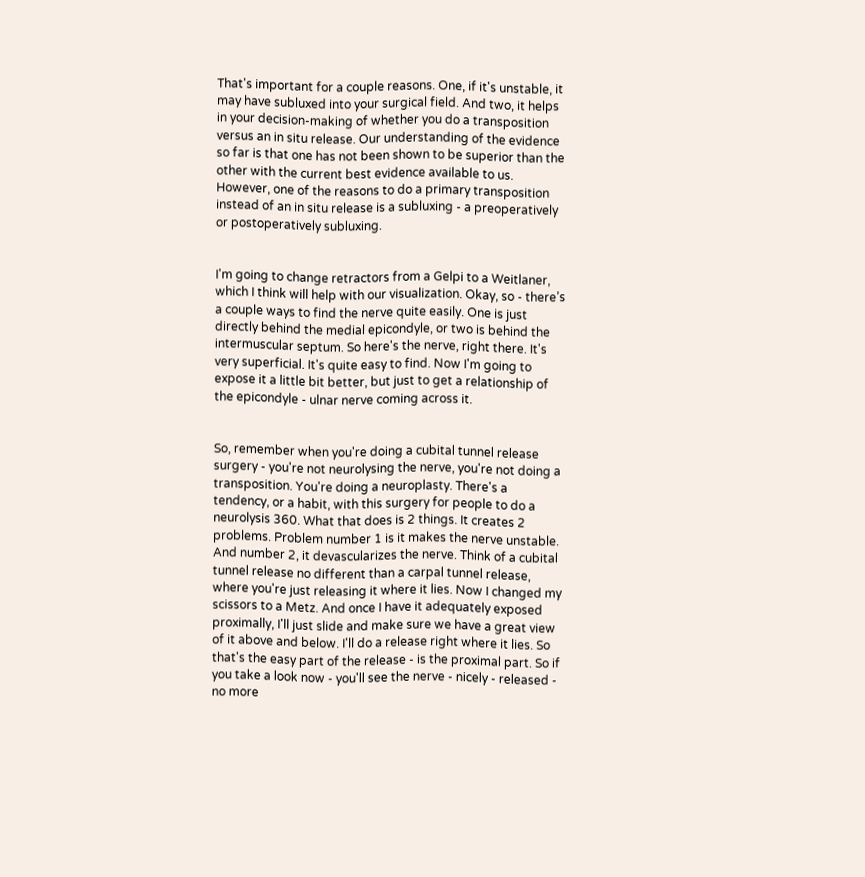That's important for a couple reasons. One, if it's unstable, it may have subluxed into your surgical field. And two, it helps in your decision-making of whether you do a transposition versus an in situ release. Our understanding of the evidence so far is that one has not been shown to be superior than the other with the current best evidence available to us. However, one of the reasons to do a primary transposition instead of an in situ release is a subluxing - a preoperatively or postoperatively subluxing.


I'm going to change retractors from a Gelpi to a Weitlaner, which I think will help with our visualization. Okay, so - there’s a couple ways to find the nerve quite easily. One is just directly behind the medial epicondyle, or two is behind the intermuscular septum. So here's the nerve, right there. It's very superficial. It's quite easy to find. Now I'm going to expose it a little bit better, but just to get a relationship of the epicondyle - ulnar nerve coming across it.


So, remember when you're doing a cubital tunnel release surgery - you're not neurolysing the nerve, you're not doing a transposition. You're doing a neuroplasty. There's a tendency, or a habit, with this surgery for people to do a neurolysis 360. What that does is 2 things. It creates 2 problems. Problem number 1 is it makes the nerve unstable. And number 2, it devascularizes the nerve. Think of a cubital tunnel release no different than a carpal tunnel release, where you're just releasing it where it lies. Now I changed my scissors to a Metz. And once I have it adequately exposed proximally, I'll just slide and make sure we have a great view of it above and below. I'll do a release right where it lies. So that's the easy part of the release - is the proximal part. So if you take a look now - you'll see the nerve - nicely - released - no more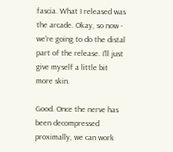fascia. What I released was the arcade. Okay, so now - we're going to do the distal part of the release. I'll just give myself a little bit more skin.

Good. Once the nerve has been decompressed proximally, we can work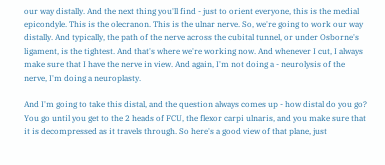our way distally. And the next thing you'll find - just to orient everyone, this is the medial epicondyle. This is the olecranon. This is the ulnar nerve. So, we're going to work our way distally. And typically, the path of the nerve across the cubital tunnel, or under Osborne's ligament, is the tightest. And that's where we're working now. And whenever I cut, I always make sure that I have the nerve in view. And again, I'm not doing a - neurolysis of the nerve, I'm doing a neuroplasty.

And I'm going to take this distal, and the question always comes up - how distal do you go? You go until you get to the 2 heads of FCU, the flexor carpi ulnaris, and you make sure that it is decompressed as it travels through. So here's a good view of that plane, just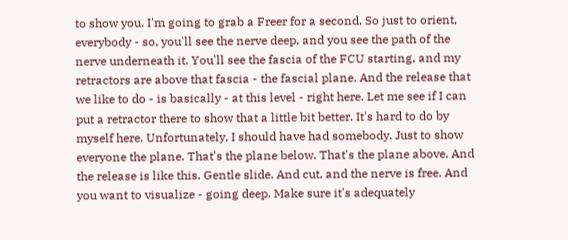to show you. I'm going to grab a Freer for a second. So just to orient, everybody - so, you'll see the nerve deep, and you see the path of the nerve underneath it. You'll see the fascia of the FCU starting, and my retractors are above that fascia - the fascial plane. And the release that we like to do - is basically - at this level - right here. Let me see if I can put a retractor there to show that a little bit better. It's hard to do by myself here. Unfortunately, I should have had somebody. Just to show everyone the plane. That's the plane below. That's the plane above. And the release is like this. Gentle slide. And cut, and the nerve is free. And you want to visualize - going deep. Make sure it's adequately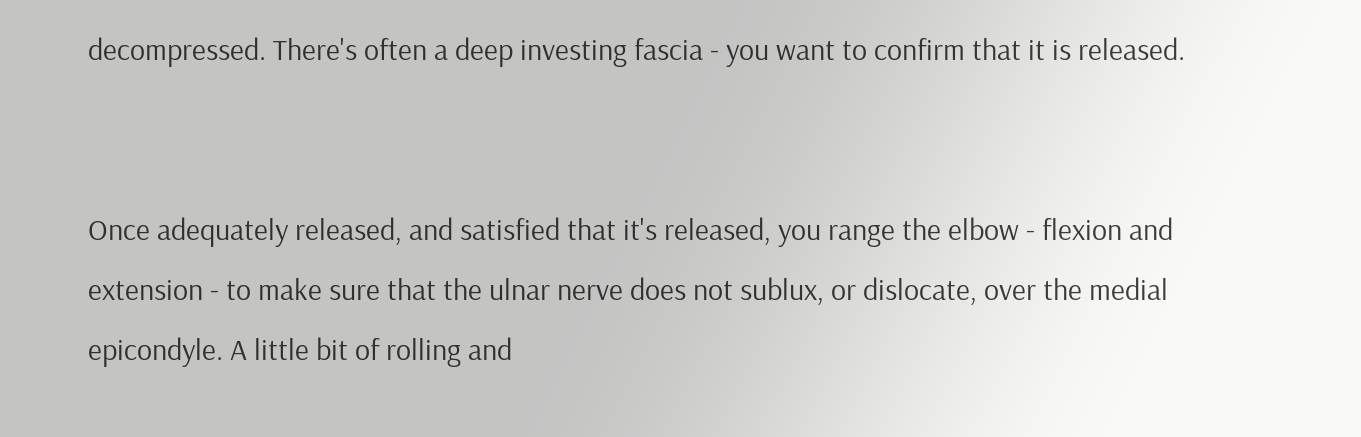decompressed. There's often a deep investing fascia - you want to confirm that it is released.


Once adequately released, and satisfied that it's released, you range the elbow - flexion and extension - to make sure that the ulnar nerve does not sublux, or dislocate, over the medial epicondyle. A little bit of rolling and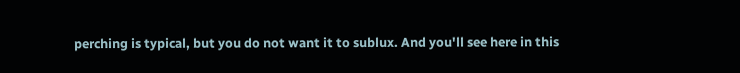perching is typical, but you do not want it to sublux. And you'll see here in this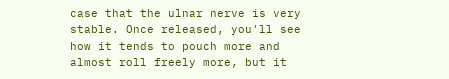case that the ulnar nerve is very stable. Once released, you'll see how it tends to pouch more and almost roll freely more, but it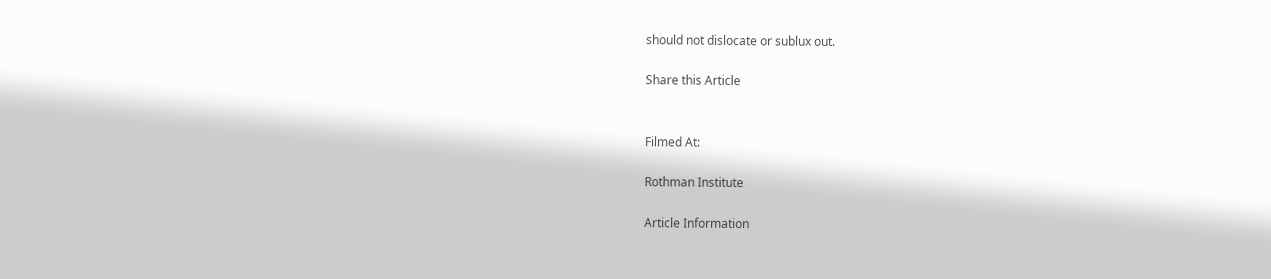should not dislocate or sublux out.

Share this Article


Filmed At:

Rothman Institute

Article Information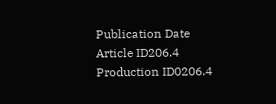Publication Date
Article ID206.4
Production ID0206.4